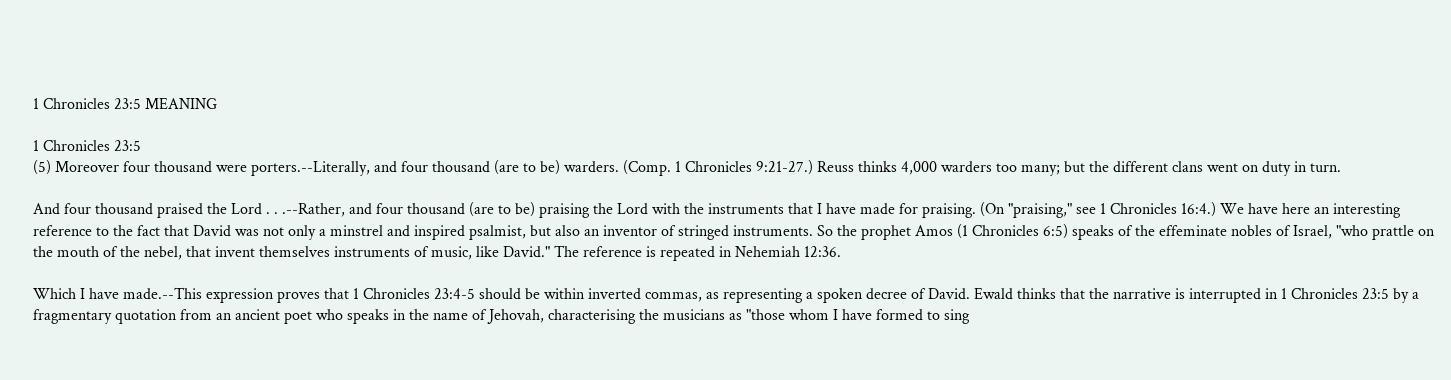1 Chronicles 23:5 MEANING

1 Chronicles 23:5
(5) Moreover four thousand were porters.--Literally, and four thousand (are to be) warders. (Comp. 1 Chronicles 9:21-27.) Reuss thinks 4,000 warders too many; but the different clans went on duty in turn.

And four thousand praised the Lord . . .--Rather, and four thousand (are to be) praising the Lord with the instruments that I have made for praising. (On "praising," see 1 Chronicles 16:4.) We have here an interesting reference to the fact that David was not only a minstrel and inspired psalmist, but also an inventor of stringed instruments. So the prophet Amos (1 Chronicles 6:5) speaks of the effeminate nobles of Israel, "who prattle on the mouth of the nebel, that invent themselves instruments of music, like David." The reference is repeated in Nehemiah 12:36.

Which I have made.--This expression proves that 1 Chronicles 23:4-5 should be within inverted commas, as representing a spoken decree of David. Ewald thinks that the narrative is interrupted in 1 Chronicles 23:5 by a fragmentary quotation from an ancient poet who speaks in the name of Jehovah, characterising the musicians as "those whom I have formed to sing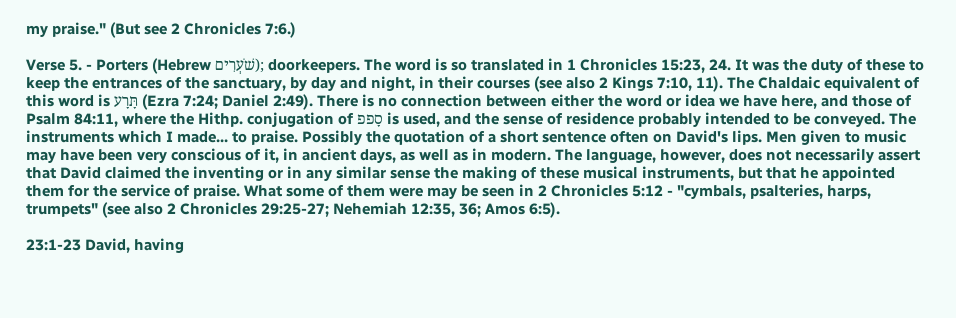my praise." (But see 2 Chronicles 7:6.)

Verse 5. - Porters (Hebrew שֹׁעְרִים); doorkeepers. The word is so translated in 1 Chronicles 15:23, 24. It was the duty of these to keep the entrances of the sanctuary, by day and night, in their courses (see also 2 Kings 7:10, 11). The Chaldaic equivalent of this word is תָּרָע (Ezra 7:24; Daniel 2:49). There is no connection between either the word or idea we have here, and those of Psalm 84:11, where the Hithp. conjugation of סָפפ is used, and the sense of residence probably intended to be conveyed. The instruments which I made... to praise. Possibly the quotation of a short sentence often on David's lips. Men given to music may have been very conscious of it, in ancient days, as well as in modern. The language, however, does not necessarily assert that David claimed the inventing or in any similar sense the making of these musical instruments, but that he appointed them for the service of praise. What some of them were may be seen in 2 Chronicles 5:12 - "cymbals, psalteries, harps, trumpets" (see also 2 Chronicles 29:25-27; Nehemiah 12:35, 36; Amos 6:5).

23:1-23 David, having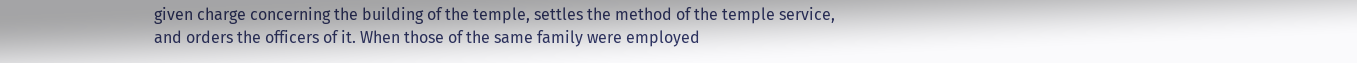given charge concerning the building of the temple, settles the method of the temple service, and orders the officers of it. When those of the same family were employed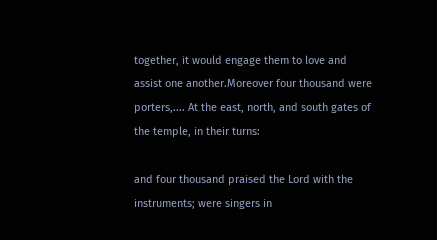together, it would engage them to love and assist one another.Moreover four thousand were porters,.... At the east, north, and south gates of the temple, in their turns:

and four thousand praised the Lord with the instruments; were singers in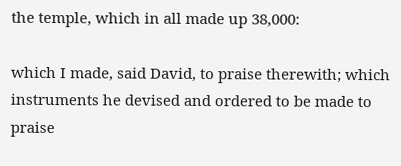the temple, which in all made up 38,000:

which I made, said David, to praise therewith; which instruments he devised and ordered to be made to praise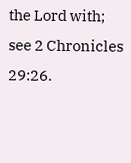the Lord with; see 2 Chronicles 29:26.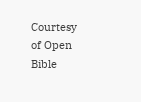Courtesy of Open Bible